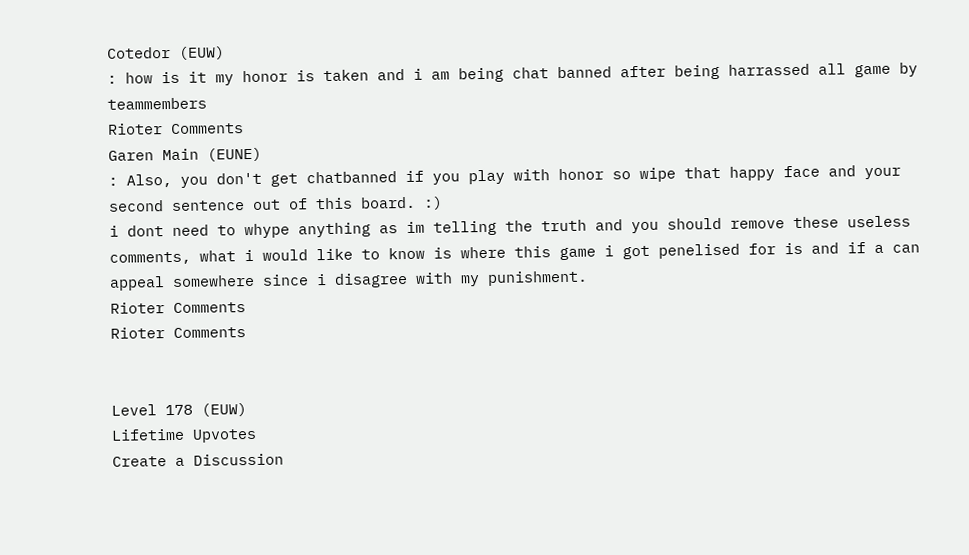Cotedor (EUW)
: how is it my honor is taken and i am being chat banned after being harrassed all game by teammembers
Rioter Comments
Garen Main (EUNE)
: Also, you don't get chatbanned if you play with honor so wipe that happy face and your second sentence out of this board. :)
i dont need to whype anything as im telling the truth and you should remove these useless comments, what i would like to know is where this game i got penelised for is and if a can appeal somewhere since i disagree with my punishment.
Rioter Comments
Rioter Comments


Level 178 (EUW)
Lifetime Upvotes
Create a Discussion